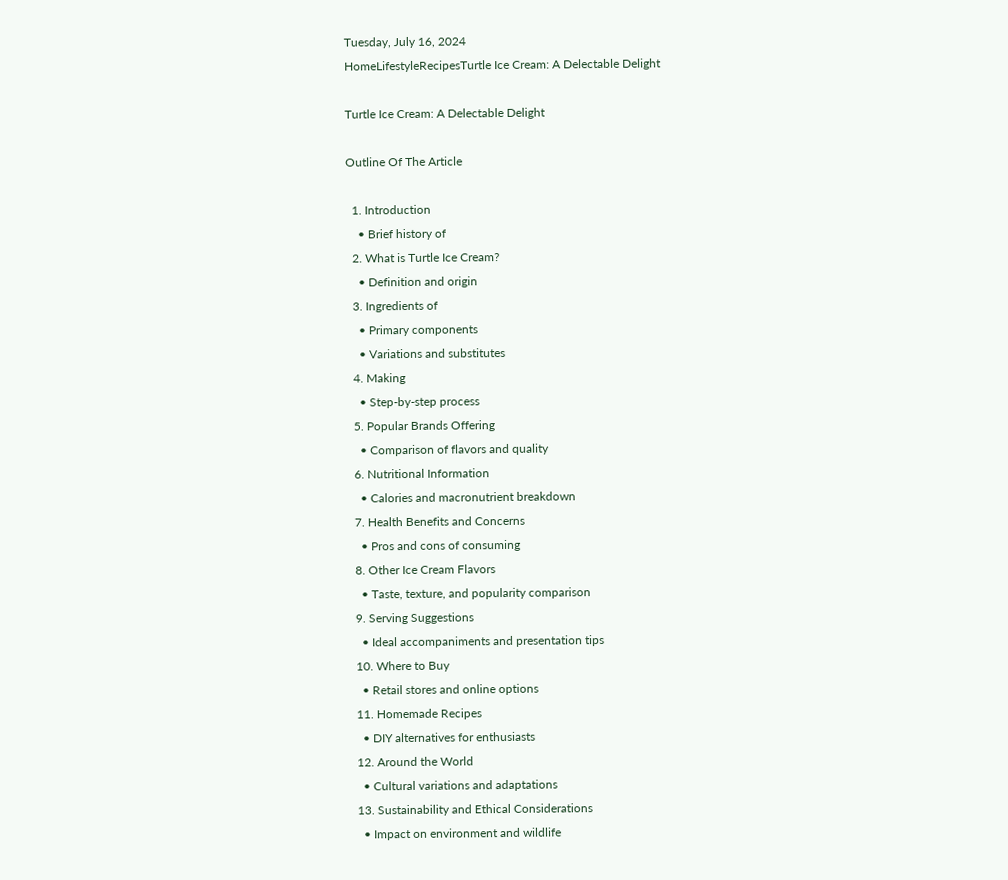Tuesday, July 16, 2024
HomeLifestyleRecipesTurtle Ice Cream: A Delectable Delight

Turtle Ice Cream: A Delectable Delight

Outline Of The Article

  1. Introduction
    • Brief history of
  2. What is Turtle Ice Cream?
    • Definition and origin
  3. Ingredients of
    • Primary components
    • Variations and substitutes
  4. Making
    • Step-by-step process
  5. Popular Brands Offering
    • Comparison of flavors and quality
  6. Nutritional Information
    • Calories and macronutrient breakdown
  7. Health Benefits and Concerns
    • Pros and cons of consuming
  8. Other Ice Cream Flavors
    • Taste, texture, and popularity comparison
  9. Serving Suggestions
    • Ideal accompaniments and presentation tips
  10. Where to Buy
    • Retail stores and online options
  11. Homemade Recipes
    • DIY alternatives for enthusiasts
  12. Around the World
    • Cultural variations and adaptations
  13. Sustainability and Ethical Considerations
    • Impact on environment and wildlife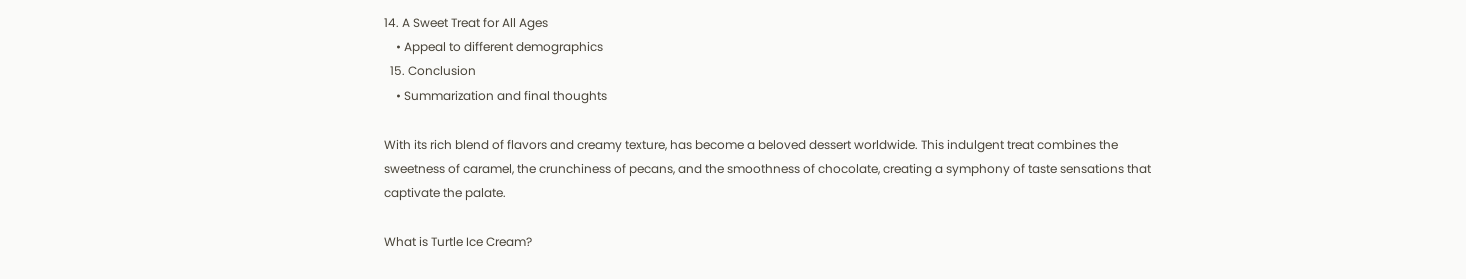14. A Sweet Treat for All Ages
    • Appeal to different demographics
  15. Conclusion
    • Summarization and final thoughts

With its rich blend of flavors and creamy texture, has become a beloved dessert worldwide. This indulgent treat combines the sweetness of caramel, the crunchiness of pecans, and the smoothness of chocolate, creating a symphony of taste sensations that captivate the palate.

What is Turtle Ice Cream?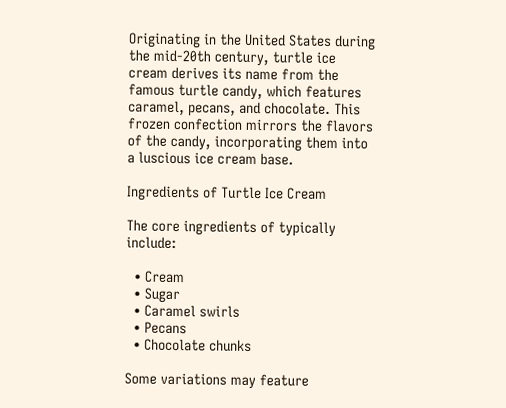Originating in the United States during the mid-20th century, turtle ice cream derives its name from the famous turtle candy, which features caramel, pecans, and chocolate. This frozen confection mirrors the flavors of the candy, incorporating them into a luscious ice cream base.

Ingredients of Turtle Ice Cream

The core ingredients of typically include:

  • Cream
  • Sugar
  • Caramel swirls
  • Pecans
  • Chocolate chunks

Some variations may feature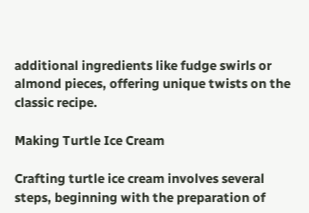additional ingredients like fudge swirls or almond pieces, offering unique twists on the classic recipe.

Making Turtle Ice Cream

Crafting turtle ice cream involves several steps, beginning with the preparation of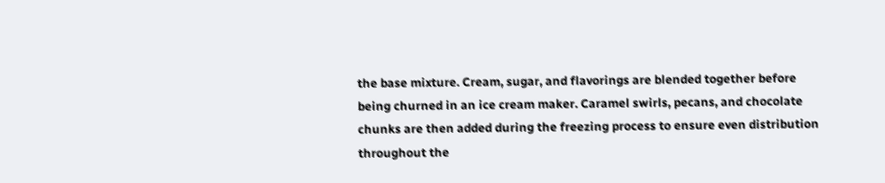the base mixture. Cream, sugar, and flavorings are blended together before being churned in an ice cream maker. Caramel swirls, pecans, and chocolate chunks are then added during the freezing process to ensure even distribution throughout the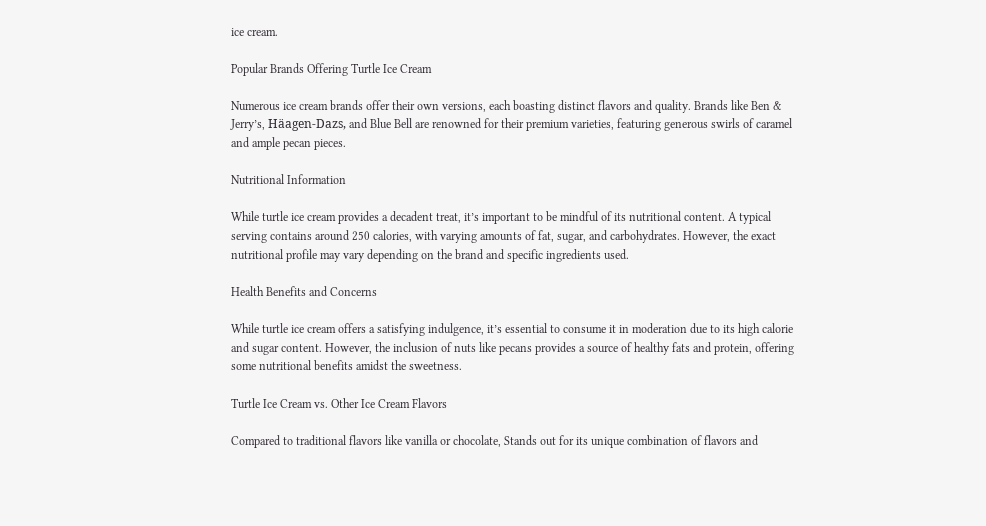ice cream.

Popular Brands Offering Turtle Ice Cream

Numerous ice cream brands offer their own versions, each boasting distinct flavors and quality. Brands like Ben & Jerry’s, Häagen-Dazs, and Blue Bell are renowned for their premium varieties, featuring generous swirls of caramel and ample pecan pieces.

Nutritional Information

While turtle ice cream provides a decadent treat, it’s important to be mindful of its nutritional content. A typical serving contains around 250 calories, with varying amounts of fat, sugar, and carbohydrates. However, the exact nutritional profile may vary depending on the brand and specific ingredients used.

Health Benefits and Concerns

While turtle ice cream offers a satisfying indulgence, it’s essential to consume it in moderation due to its high calorie and sugar content. However, the inclusion of nuts like pecans provides a source of healthy fats and protein, offering some nutritional benefits amidst the sweetness.

Turtle Ice Cream vs. Other Ice Cream Flavors

Compared to traditional flavors like vanilla or chocolate, Stands out for its unique combination of flavors and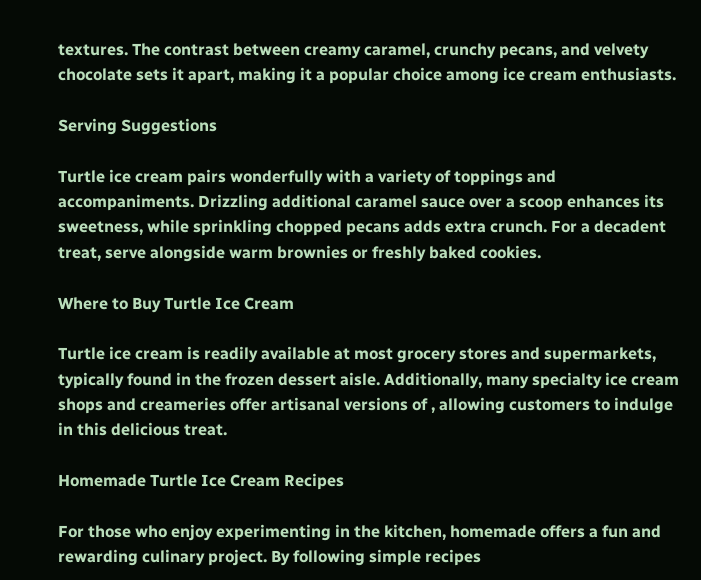textures. The contrast between creamy caramel, crunchy pecans, and velvety chocolate sets it apart, making it a popular choice among ice cream enthusiasts.

Serving Suggestions

Turtle ice cream pairs wonderfully with a variety of toppings and accompaniments. Drizzling additional caramel sauce over a scoop enhances its sweetness, while sprinkling chopped pecans adds extra crunch. For a decadent treat, serve alongside warm brownies or freshly baked cookies.

Where to Buy Turtle Ice Cream

Turtle ice cream is readily available at most grocery stores and supermarkets, typically found in the frozen dessert aisle. Additionally, many specialty ice cream shops and creameries offer artisanal versions of , allowing customers to indulge in this delicious treat.

Homemade Turtle Ice Cream Recipes

For those who enjoy experimenting in the kitchen, homemade offers a fun and rewarding culinary project. By following simple recipes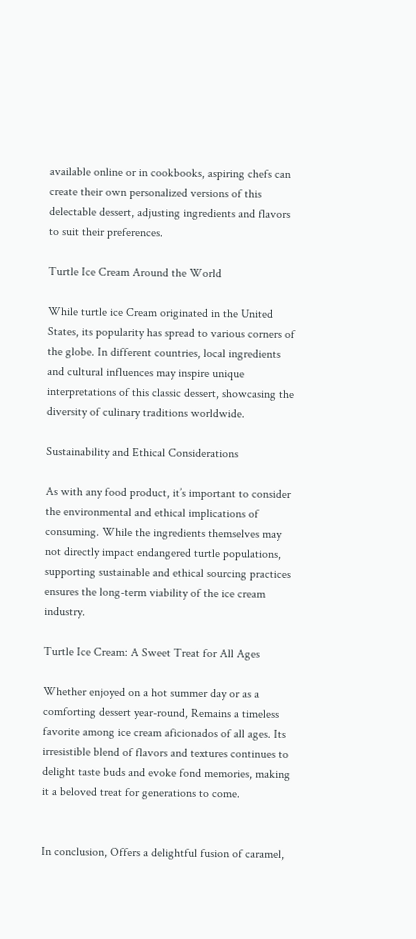available online or in cookbooks, aspiring chefs can create their own personalized versions of this delectable dessert, adjusting ingredients and flavors to suit their preferences.

Turtle Ice Cream Around the World

While turtle ice Cream originated in the United States, its popularity has spread to various corners of the globe. In different countries, local ingredients and cultural influences may inspire unique interpretations of this classic dessert, showcasing the diversity of culinary traditions worldwide.

Sustainability and Ethical Considerations

As with any food product, it’s important to consider the environmental and ethical implications of consuming. While the ingredients themselves may not directly impact endangered turtle populations, supporting sustainable and ethical sourcing practices ensures the long-term viability of the ice cream industry.

Turtle Ice Cream: A Sweet Treat for All Ages

Whether enjoyed on a hot summer day or as a comforting dessert year-round, Remains a timeless favorite among ice cream aficionados of all ages. Its irresistible blend of flavors and textures continues to delight taste buds and evoke fond memories, making it a beloved treat for generations to come.


In conclusion, Offers a delightful fusion of caramel,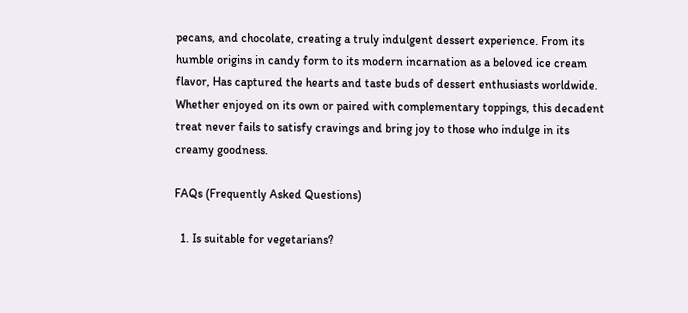pecans, and chocolate, creating a truly indulgent dessert experience. From its humble origins in candy form to its modern incarnation as a beloved ice cream flavor, Has captured the hearts and taste buds of dessert enthusiasts worldwide. Whether enjoyed on its own or paired with complementary toppings, this decadent treat never fails to satisfy cravings and bring joy to those who indulge in its creamy goodness.

FAQs (Frequently Asked Questions)

  1. Is suitable for vegetarians?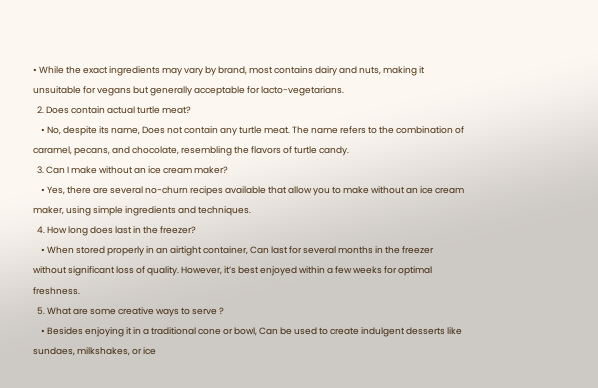• While the exact ingredients may vary by brand, most contains dairy and nuts, making it unsuitable for vegans but generally acceptable for lacto-vegetarians.
  2. Does contain actual turtle meat?
    • No, despite its name, Does not contain any turtle meat. The name refers to the combination of caramel, pecans, and chocolate, resembling the flavors of turtle candy.
  3. Can I make without an ice cream maker?
    • Yes, there are several no-churn recipes available that allow you to make without an ice cream maker, using simple ingredients and techniques.
  4. How long does last in the freezer?
    • When stored properly in an airtight container, Can last for several months in the freezer without significant loss of quality. However, it’s best enjoyed within a few weeks for optimal freshness.
  5. What are some creative ways to serve ?
    • Besides enjoying it in a traditional cone or bowl, Can be used to create indulgent desserts like sundaes, milkshakes, or ice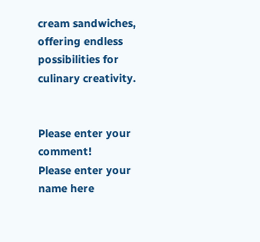cream sandwiches, offering endless possibilities for culinary creativity.


Please enter your comment!
Please enter your name here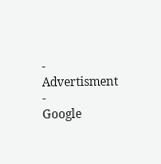- Advertisment -
Google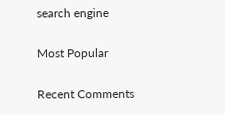search engine

Most Popular

Recent Comments